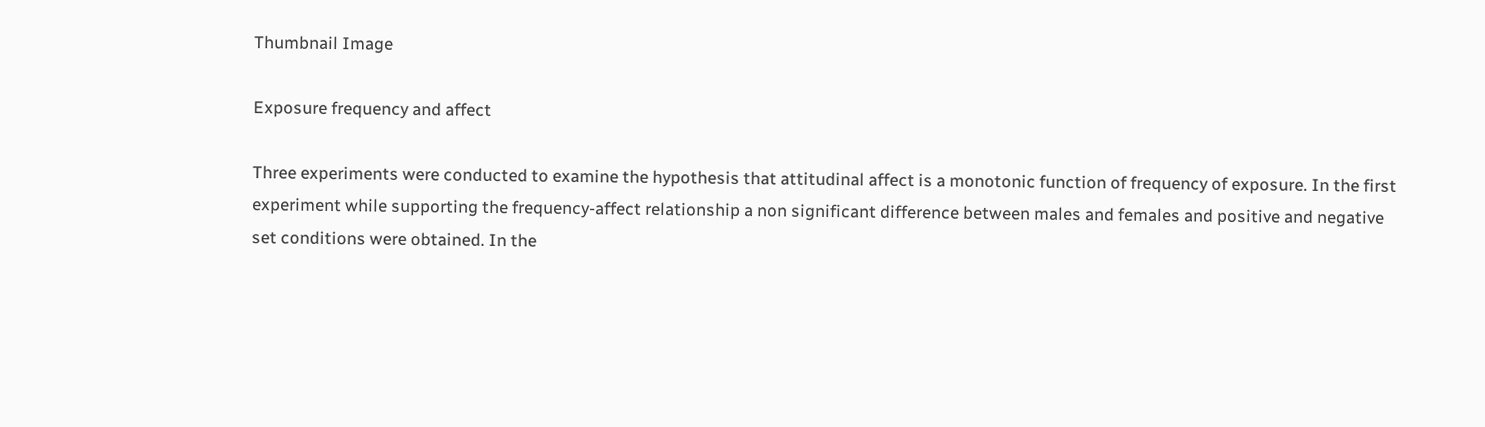Thumbnail Image

Exposure frequency and affect

Three experiments were conducted to examine the hypothesis that attitudinal affect is a monotonic function of frequency of exposure. In the first experiment while supporting the frequency-affect relationship a non significant difference between males and females and positive and negative set conditions were obtained. In the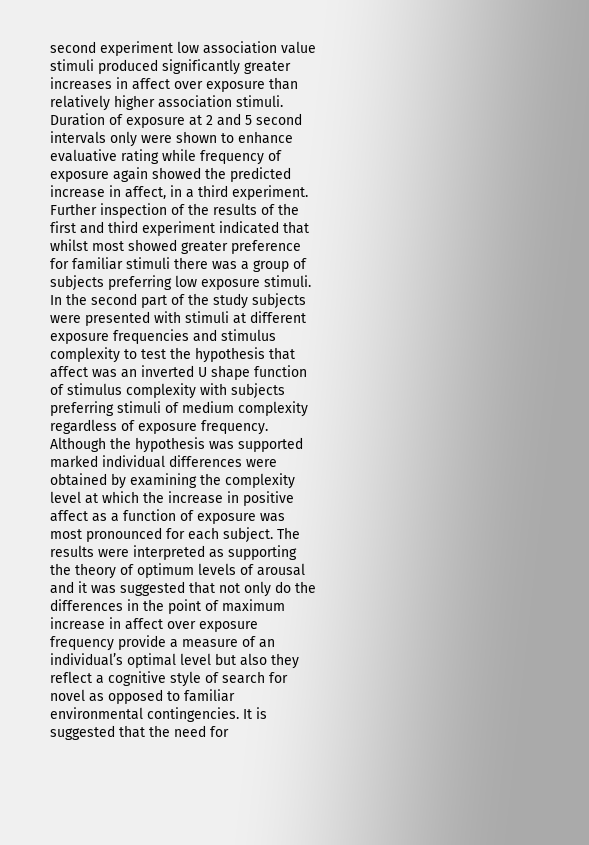second experiment low association value stimuli produced significantly greater increases in affect over exposure than relatively higher association stimuli. Duration of exposure at 2 and 5 second intervals only were shown to enhance evaluative rating while frequency of exposure again showed the predicted increase in affect, in a third experiment. Further inspection of the results of the first and third experiment indicated that whilst most showed greater preference for familiar stimuli there was a group of subjects preferring low exposure stimuli. In the second part of the study subjects were presented with stimuli at different exposure frequencies and stimulus complexity to test the hypothesis that affect was an inverted U shape function of stimulus complexity with subjects preferring stimuli of medium complexity regardless of exposure frequency. Although the hypothesis was supported marked individual differences were obtained by examining the complexity level at which the increase in positive affect as a function of exposure was most pronounced for each subject. The results were interpreted as supporting the theory of optimum levels of arousal and it was suggested that not only do the differences in the point of maximum increase in affect over exposure frequency provide a measure of an individual’s optimal level but also they reflect a cognitive style of search for novel as opposed to familiar environmental contingencies. It is suggested that the need for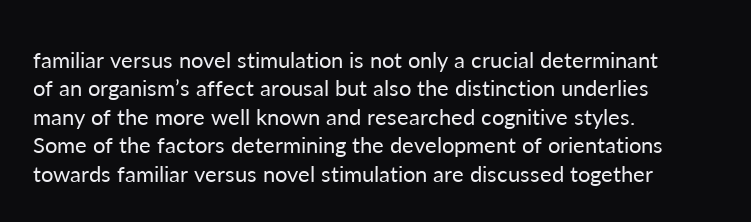familiar versus novel stimulation is not only a crucial determinant of an organism’s affect arousal but also the distinction underlies many of the more well known and researched cognitive styles. Some of the factors determining the development of orientations towards familiar versus novel stimulation are discussed together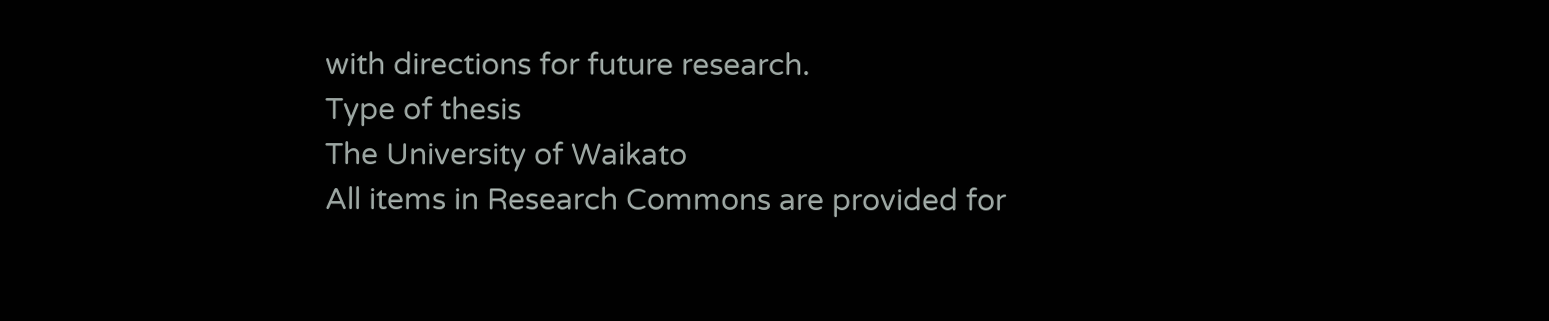with directions for future research.
Type of thesis
The University of Waikato
All items in Research Commons are provided for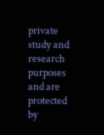private study and research purposes and are protected by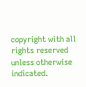copyright with all rights reserved unless otherwise indicated.